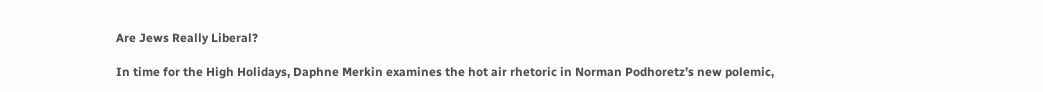Are Jews Really Liberal?

In time for the High Holidays, Daphne Merkin examines the hot air rhetoric in Norman Podhoretz’s new polemic,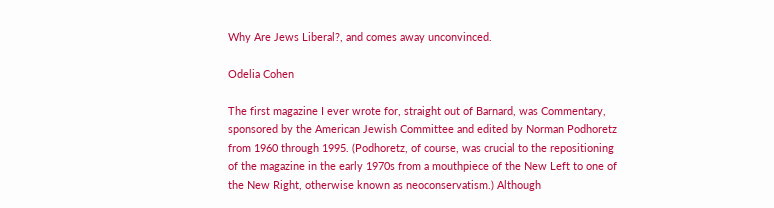Why Are Jews Liberal?, and comes away unconvinced.

Odelia Cohen

The first magazine I ever wrote for, straight out of Barnard, was Commentary, sponsored by the American Jewish Committee and edited by Norman Podhoretz from 1960 through 1995. (Podhoretz, of course, was crucial to the repositioning of the magazine in the early 1970s from a mouthpiece of the New Left to one of the New Right, otherwise known as neoconservatism.) Although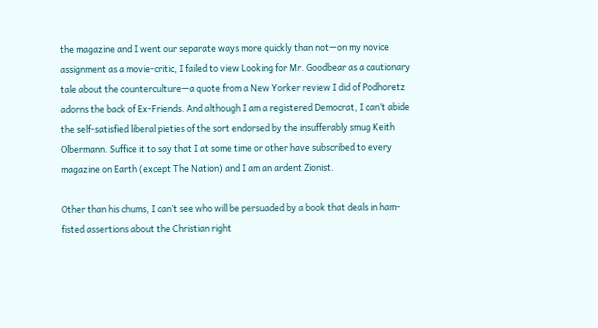the magazine and I went our separate ways more quickly than not—on my novice assignment as a movie-critic, I failed to view Looking for Mr. Goodbear as a cautionary tale about the counterculture—a quote from a New Yorker review I did of Podhoretz adorns the back of Ex-Friends. And although I am a registered Democrat, I can’t abide the self-satisfied liberal pieties of the sort endorsed by the insufferably smug Keith Olbermann. Suffice it to say that I at some time or other have subscribed to every magazine on Earth (except The Nation) and I am an ardent Zionist.

Other than his chums, I can’t see who will be persuaded by a book that deals in ham-fisted assertions about the Christian right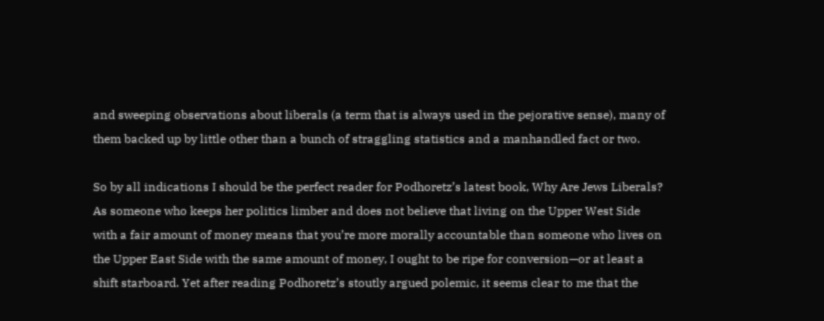and sweeping observations about liberals (a term that is always used in the pejorative sense), many of them backed up by little other than a bunch of straggling statistics and a manhandled fact or two.

So by all indications I should be the perfect reader for Podhoretz’s latest book, Why Are Jews Liberals? As someone who keeps her politics limber and does not believe that living on the Upper West Side with a fair amount of money means that you’re more morally accountable than someone who lives on the Upper East Side with the same amount of money, I ought to be ripe for conversion—or at least a shift starboard. Yet after reading Podhoretz’s stoutly argued polemic, it seems clear to me that the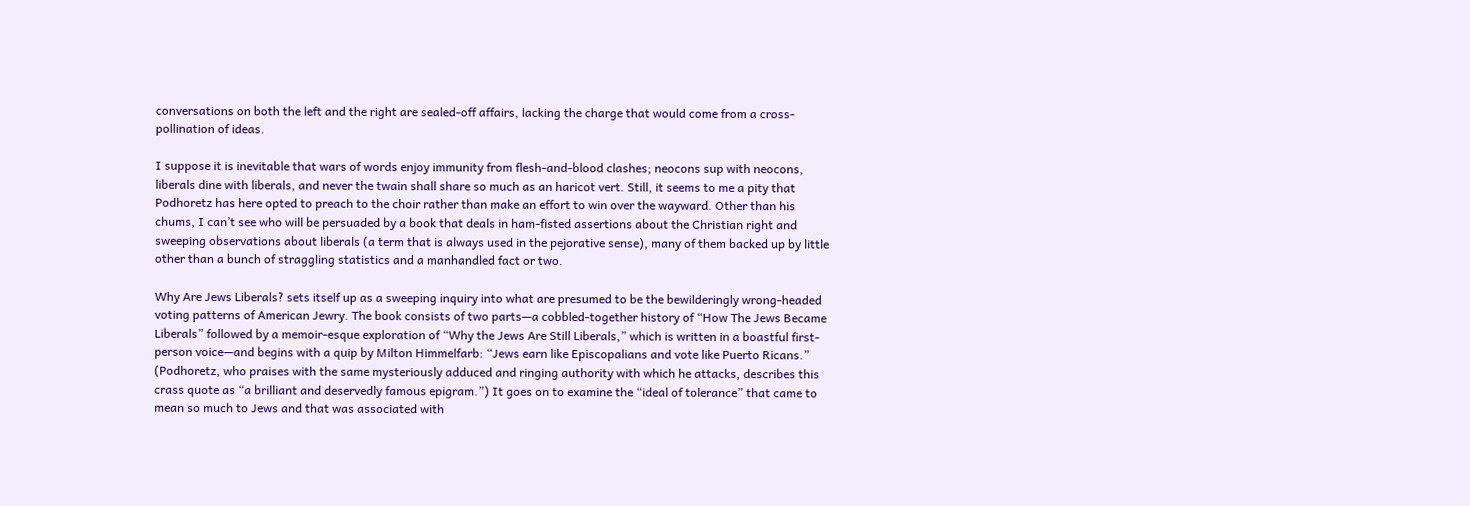conversations on both the left and the right are sealed-off affairs, lacking the charge that would come from a cross-pollination of ideas.

I suppose it is inevitable that wars of words enjoy immunity from flesh-and-blood clashes; neocons sup with neocons, liberals dine with liberals, and never the twain shall share so much as an haricot vert. Still, it seems to me a pity that Podhoretz has here opted to preach to the choir rather than make an effort to win over the wayward. Other than his chums, I can’t see who will be persuaded by a book that deals in ham-fisted assertions about the Christian right and sweeping observations about liberals (a term that is always used in the pejorative sense), many of them backed up by little other than a bunch of straggling statistics and a manhandled fact or two.

Why Are Jews Liberals? sets itself up as a sweeping inquiry into what are presumed to be the bewilderingly wrong-headed voting patterns of American Jewry. The book consists of two parts—a cobbled-together history of “How The Jews Became Liberals” followed by a memoir-esque exploration of “Why the Jews Are Still Liberals,” which is written in a boastful first-person voice—and begins with a quip by Milton Himmelfarb: “Jews earn like Episcopalians and vote like Puerto Ricans.” (Podhoretz, who praises with the same mysteriously adduced and ringing authority with which he attacks, describes this crass quote as “a brilliant and deservedly famous epigram.”) It goes on to examine the “ideal of tolerance” that came to mean so much to Jews and that was associated with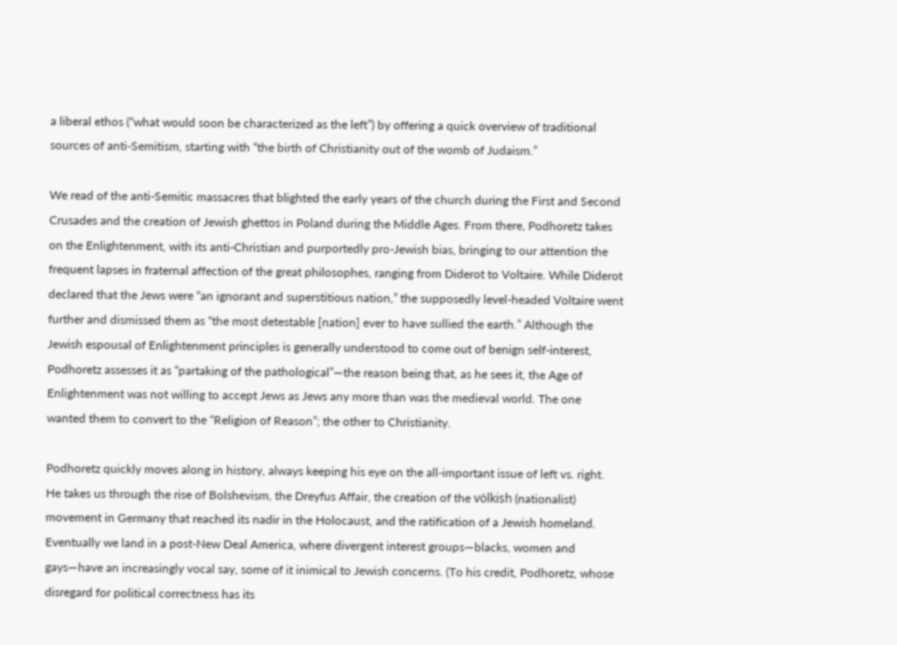a liberal ethos (“what would soon be characterized as the left”) by offering a quick overview of traditional sources of anti-Semitism, starting with “the birth of Christianity out of the womb of Judaism.”

We read of the anti-Semitic massacres that blighted the early years of the church during the First and Second Crusades and the creation of Jewish ghettos in Poland during the Middle Ages. From there, Podhoretz takes on the Enlightenment, with its anti-Christian and purportedly pro-Jewish bias, bringing to our attention the frequent lapses in fraternal affection of the great philosophes, ranging from Diderot to Voltaire. While Diderot declared that the Jews were “an ignorant and superstitious nation,” the supposedly level-headed Voltaire went further and dismissed them as “the most detestable [nation] ever to have sullied the earth.” Although the Jewish espousal of Enlightenment principles is generally understood to come out of benign self-interest, Podhoretz assesses it as “partaking of the pathological”—the reason being that, as he sees it, the Age of Enlightenment was not willing to accept Jews as Jews any more than was the medieval world. The one wanted them to convert to the “Religion of Reason”; the other to Christianity.

Podhoretz quickly moves along in history, always keeping his eye on the all-important issue of left vs. right. He takes us through the rise of Bolshevism, the Dreyfus Affair, the creation of the völkish (nationalist) movement in Germany that reached its nadir in the Holocaust, and the ratification of a Jewish homeland. Eventually we land in a post-New Deal America, where divergent interest groups—blacks, women and gays—have an increasingly vocal say, some of it inimical to Jewish concerns. (To his credit, Podhoretz, whose disregard for political correctness has its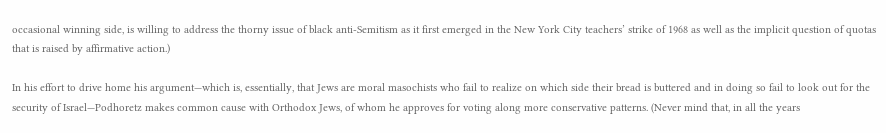occasional winning side, is willing to address the thorny issue of black anti-Semitism as it first emerged in the New York City teachers’ strike of 1968 as well as the implicit question of quotas that is raised by affirmative action.)

In his effort to drive home his argument—which is, essentially, that Jews are moral masochists who fail to realize on which side their bread is buttered and in doing so fail to look out for the security of Israel—Podhoretz makes common cause with Orthodox Jews, of whom he approves for voting along more conservative patterns. (Never mind that, in all the years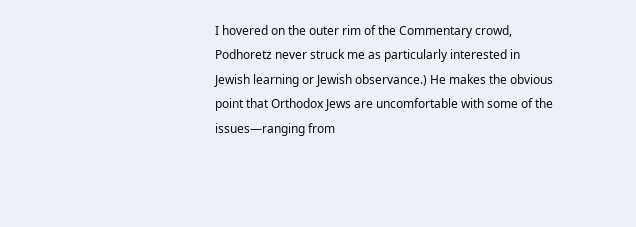I hovered on the outer rim of the Commentary crowd, Podhoretz never struck me as particularly interested in Jewish learning or Jewish observance.) He makes the obvious point that Orthodox Jews are uncomfortable with some of the issues—ranging from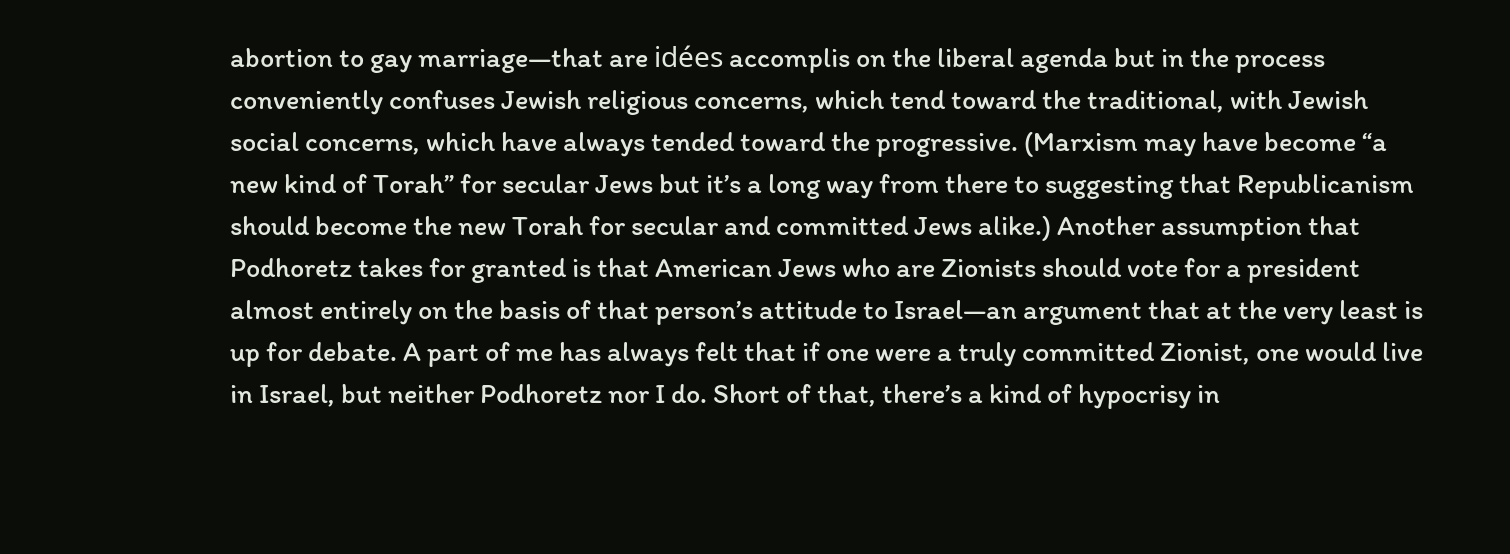abortion to gay marriage—that are idées accomplis on the liberal agenda but in the process conveniently confuses Jewish religious concerns, which tend toward the traditional, with Jewish social concerns, which have always tended toward the progressive. (Marxism may have become “a new kind of Torah” for secular Jews but it’s a long way from there to suggesting that Republicanism should become the new Torah for secular and committed Jews alike.) Another assumption that Podhoretz takes for granted is that American Jews who are Zionists should vote for a president almost entirely on the basis of that person’s attitude to Israel—an argument that at the very least is up for debate. A part of me has always felt that if one were a truly committed Zionist, one would live in Israel, but neither Podhoretz nor I do. Short of that, there’s a kind of hypocrisy in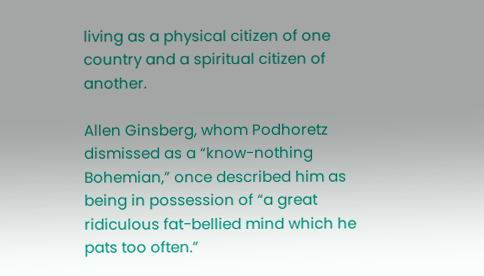living as a physical citizen of one country and a spiritual citizen of another.

Allen Ginsberg, whom Podhoretz dismissed as a “know-nothing Bohemian,” once described him as being in possession of “a great ridiculous fat-bellied mind which he pats too often.”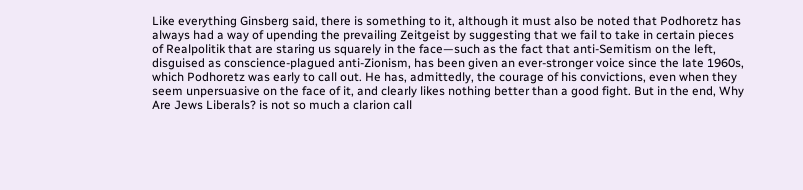Like everything Ginsberg said, there is something to it, although it must also be noted that Podhoretz has always had a way of upending the prevailing Zeitgeist by suggesting that we fail to take in certain pieces of Realpolitik that are staring us squarely in the face—such as the fact that anti-Semitism on the left, disguised as conscience-plagued anti-Zionism, has been given an ever-stronger voice since the late 1960s, which Podhoretz was early to call out. He has, admittedly, the courage of his convictions, even when they seem unpersuasive on the face of it, and clearly likes nothing better than a good fight. But in the end, Why Are Jews Liberals? is not so much a clarion call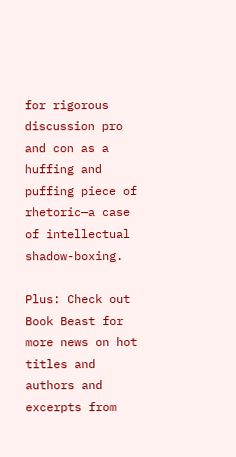for rigorous discussion pro and con as a huffing and puffing piece of rhetoric—a case of intellectual shadow-boxing.

Plus: Check out Book Beast for more news on hot titles and authors and excerpts from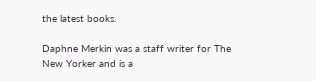the latest books.

Daphne Merkin was a staff writer for The New Yorker and is a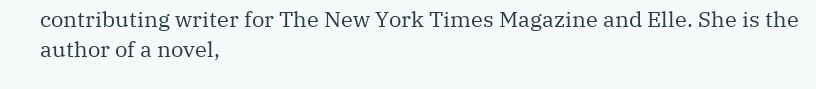contributing writer for The New York Times Magazine and Elle. She is the author of a novel,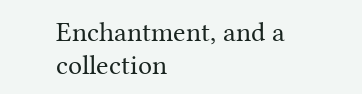Enchantment, and a collection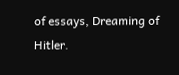of essays, Dreaming of Hitler.